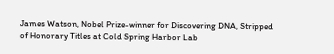James Watson, Nobel Prize-winner for Discovering DNA, Stripped of Honorary Titles at Cold Spring Harbor Lab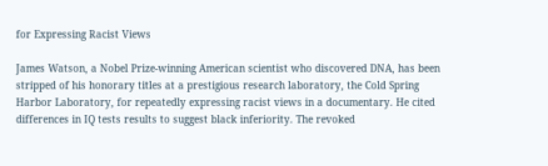for Expressing Racist Views

James Watson, a Nobel Prize-winning American scientist who discovered DNA, has been stripped of his honorary titles at a prestigious research laboratory, the Cold Spring Harbor Laboratory, for repeatedly expressing racist views in a documentary. He cited differences in IQ tests results to suggest black inferiority. The revoked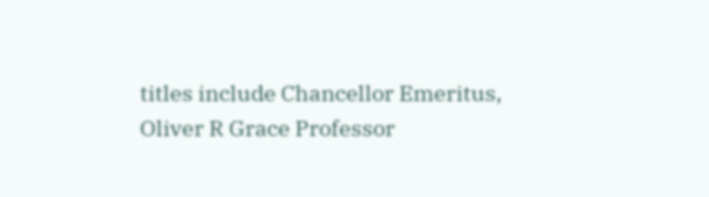titles include Chancellor Emeritus, Oliver R Grace Professor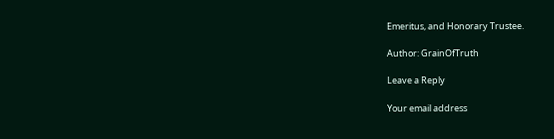Emeritus, and Honorary Trustee.

Author: GrainOfTruth

Leave a Reply

Your email address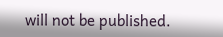will not be published.